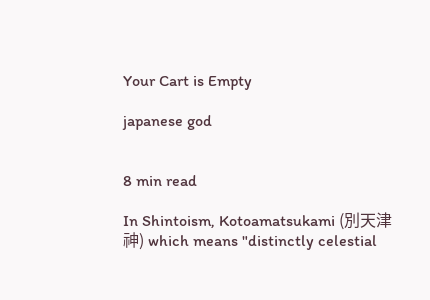Your Cart is Empty

japanese god


8 min read

In Shintoism, Kotoamatsukami (別天津神) which means "distinctly celestial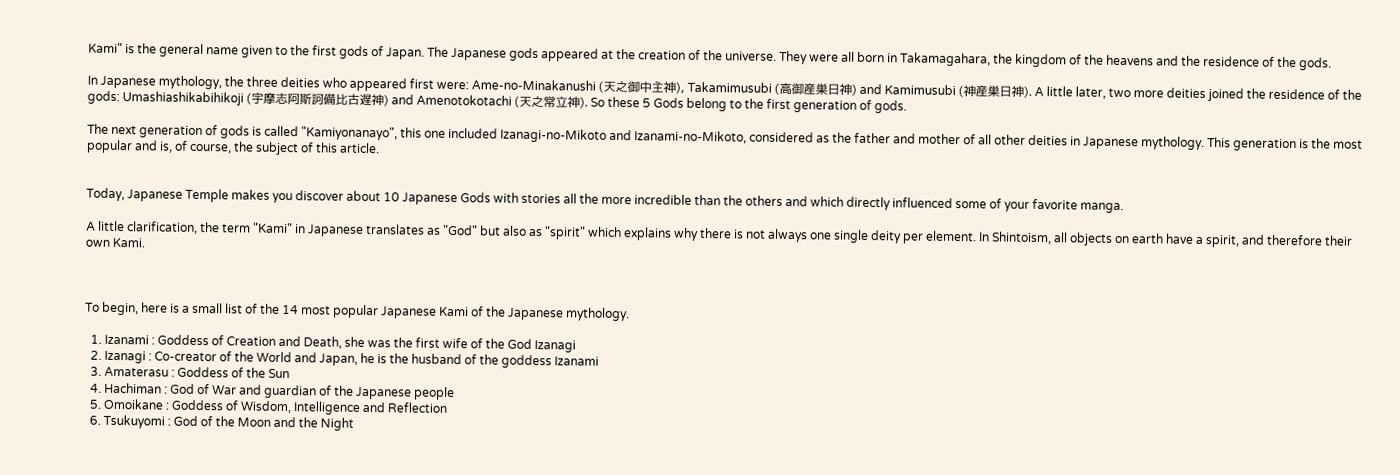Kami" is the general name given to the first gods of Japan. The Japanese gods appeared at the creation of the universe. They were all born in Takamagahara, the kingdom of the heavens and the residence of the gods.

In Japanese mythology, the three deities who appeared first were: Ame-no-Minakanushi (天之御中主神), Takamimusubi (高御産巣日神) and Kamimusubi (神産巣日神). A little later, two more deities joined the residence of the gods: Umashiashikabihikoji (宇摩志阿斯訶備比古遅神) and Amenotokotachi (天之常立神). So these 5 Gods belong to the first generation of gods.

The next generation of gods is called "Kamiyonanayo", this one included Izanagi-no-Mikoto and Izanami-no-Mikoto, considered as the father and mother of all other deities in Japanese mythology. This generation is the most popular and is, of course, the subject of this article.


Today, Japanese Temple makes you discover about 10 Japanese Gods with stories all the more incredible than the others and which directly influenced some of your favorite manga.

A little clarification, the term "Kami" in Japanese translates as "God" but also as "spirit" which explains why there is not always one single deity per element. In Shintoism, all objects on earth have a spirit, and therefore their own Kami.



To begin, here is a small list of the 14 most popular Japanese Kami of the Japanese mythology.

  1. Izanami : Goddess of Creation and Death, she was the first wife of the God Izanagi
  2. Izanagi : Co-creator of the World and Japan, he is the husband of the goddess Izanami
  3. Amaterasu : Goddess of the Sun
  4. Hachiman : God of War and guardian of the Japanese people
  5. Omoikane : Goddess of Wisdom, Intelligence and Reflection
  6. Tsukuyomi : God of the Moon and the Night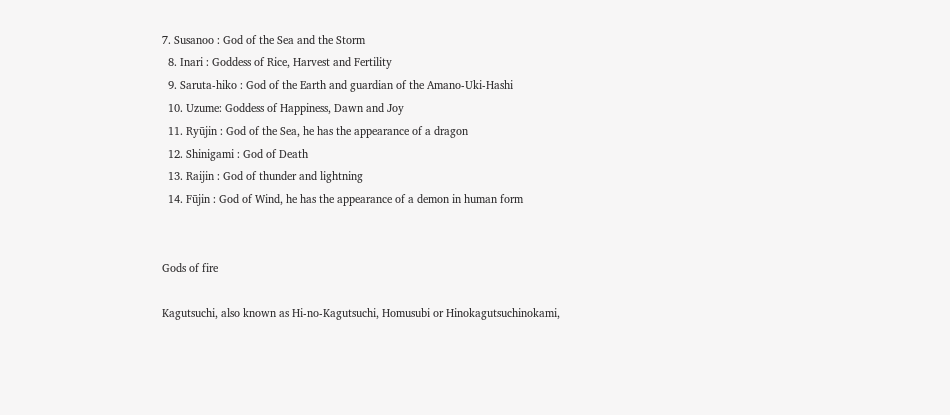7. Susanoo : God of the Sea and the Storm
  8. Inari : Goddess of Rice, Harvest and Fertility
  9. Saruta-hiko : God of the Earth and guardian of the Amano-Uki-Hashi
  10. Uzume: Goddess of Happiness, Dawn and Joy
  11. Ryūjin : God of the Sea, he has the appearance of a dragon
  12. Shinigami : God of Death
  13. Raijin : God of thunder and lightning
  14. Fūjin : God of Wind, he has the appearance of a demon in human form


Gods of fire

Kagutsuchi, also known as Hi-no-Kagutsuchi, Homusubi or Hinokagutsuchinokami,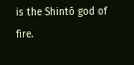is the Shintō god of fire.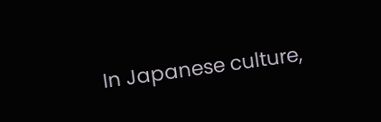In Japanese culture,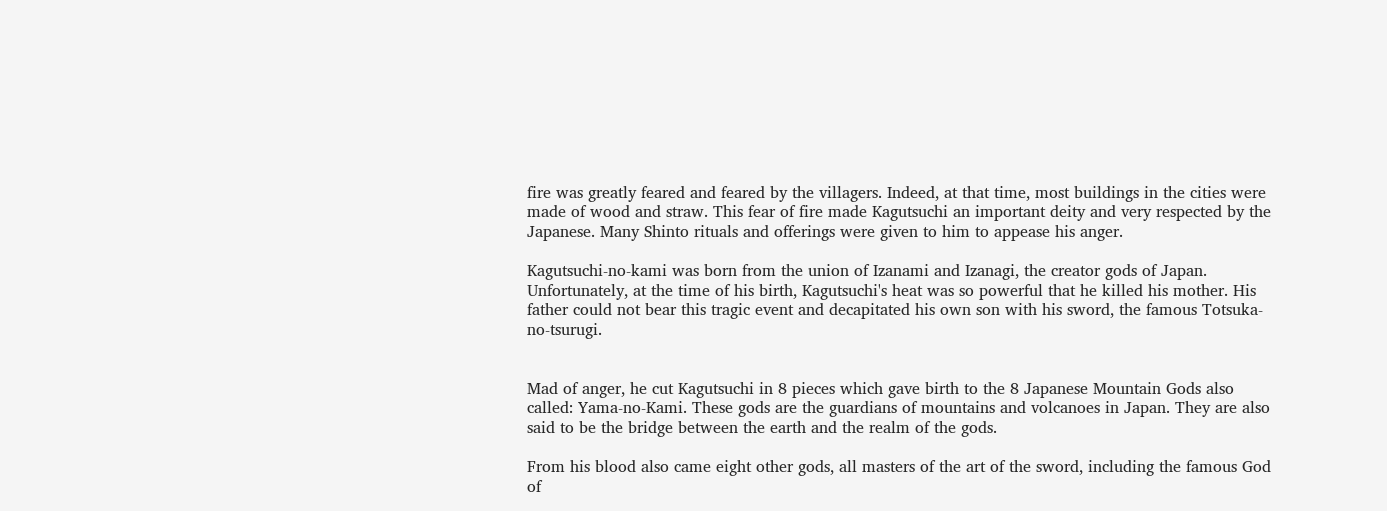fire was greatly feared and feared by the villagers. Indeed, at that time, most buildings in the cities were made of wood and straw. This fear of fire made Kagutsuchi an important deity and very respected by the Japanese. Many Shinto rituals and offerings were given to him to appease his anger.

Kagutsuchi-no-kami was born from the union of Izanami and Izanagi, the creator gods of Japan. Unfortunately, at the time of his birth, Kagutsuchi's heat was so powerful that he killed his mother. His father could not bear this tragic event and decapitated his own son with his sword, the famous Totsuka-no-tsurugi.


Mad of anger, he cut Kagutsuchi in 8 pieces which gave birth to the 8 Japanese Mountain Gods also called: Yama-no-Kami. These gods are the guardians of mountains and volcanoes in Japan. They are also said to be the bridge between the earth and the realm of the gods.

From his blood also came eight other gods, all masters of the art of the sword, including the famous God of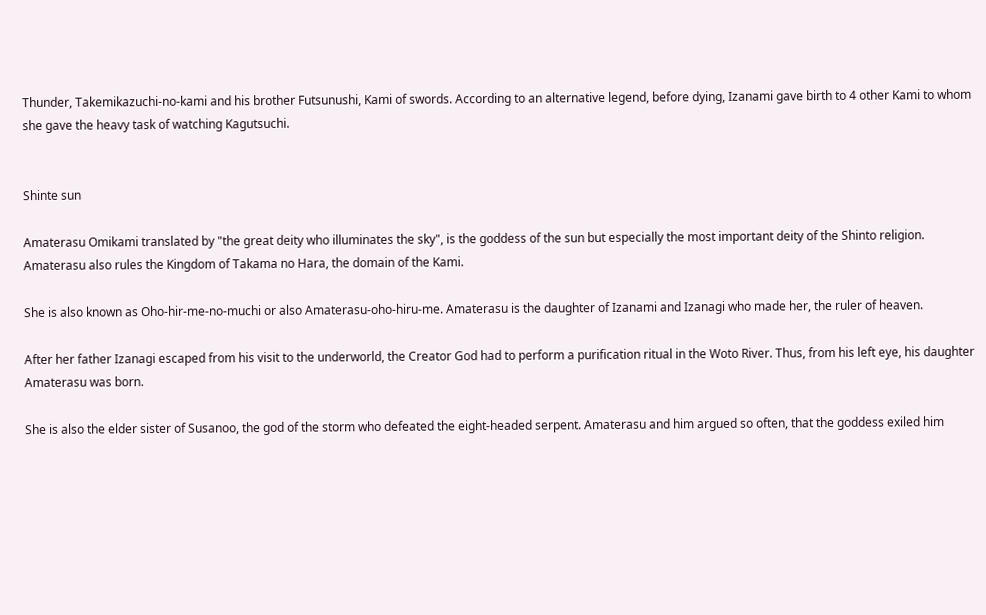Thunder, Takemikazuchi-no-kami and his brother Futsunushi, Kami of swords. According to an alternative legend, before dying, Izanami gave birth to 4 other Kami to whom she gave the heavy task of watching Kagutsuchi.


Shinte sun

Amaterasu Omikami translated by "the great deity who illuminates the sky", is the goddess of the sun but especially the most important deity of the Shinto religion. Amaterasu also rules the Kingdom of Takama no Hara, the domain of the Kami.

She is also known as Oho-hir-me-no-muchi or also Amaterasu-oho-hiru-me. Amaterasu is the daughter of Izanami and Izanagi who made her, the ruler of heaven.

After her father Izanagi escaped from his visit to the underworld, the Creator God had to perform a purification ritual in the Woto River. Thus, from his left eye, his daughter Amaterasu was born.

She is also the elder sister of Susanoo, the god of the storm who defeated the eight-headed serpent. Amaterasu and him argued so often, that the goddess exiled him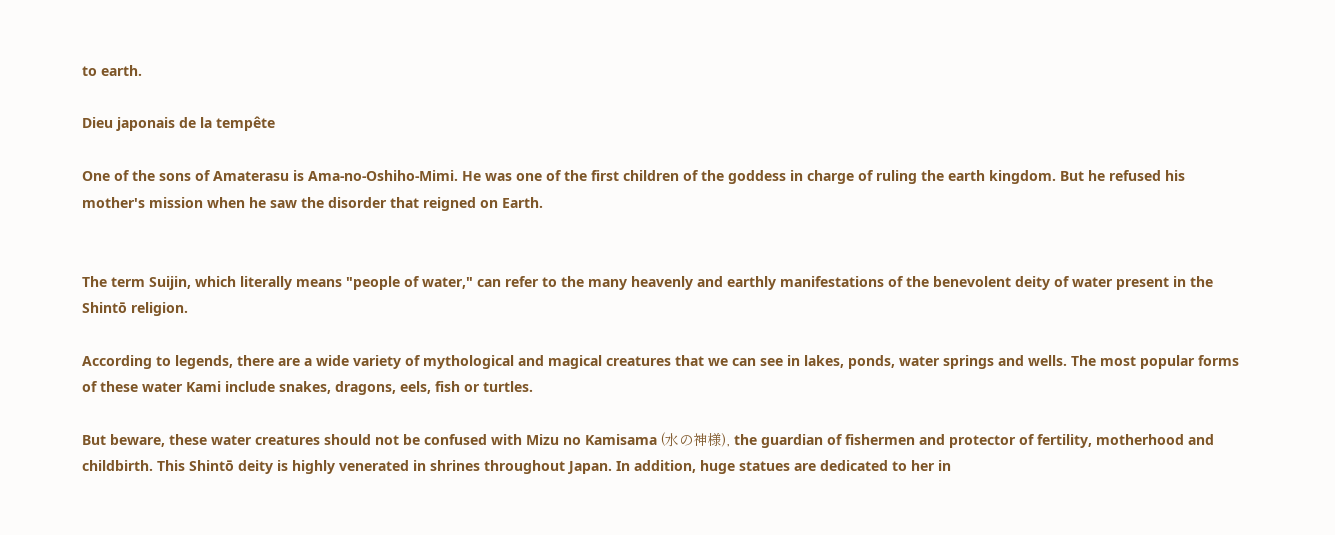to earth.

Dieu japonais de la tempête

One of the sons of Amaterasu is Ama-no-Oshiho-Mimi. He was one of the first children of the goddess in charge of ruling the earth kingdom. But he refused his mother's mission when he saw the disorder that reigned on Earth.


The term Suijin, which literally means "people of water," can refer to the many heavenly and earthly manifestations of the benevolent deity of water present in the Shintō religion.

According to legends, there are a wide variety of mythological and magical creatures that we can see in lakes, ponds, water springs and wells. The most popular forms of these water Kami include snakes, dragons, eels, fish or turtles.

But beware, these water creatures should not be confused with Mizu no Kamisama (水の神様), the guardian of fishermen and protector of fertility, motherhood and childbirth. This Shintō deity is highly venerated in shrines throughout Japan. In addition, huge statues are dedicated to her in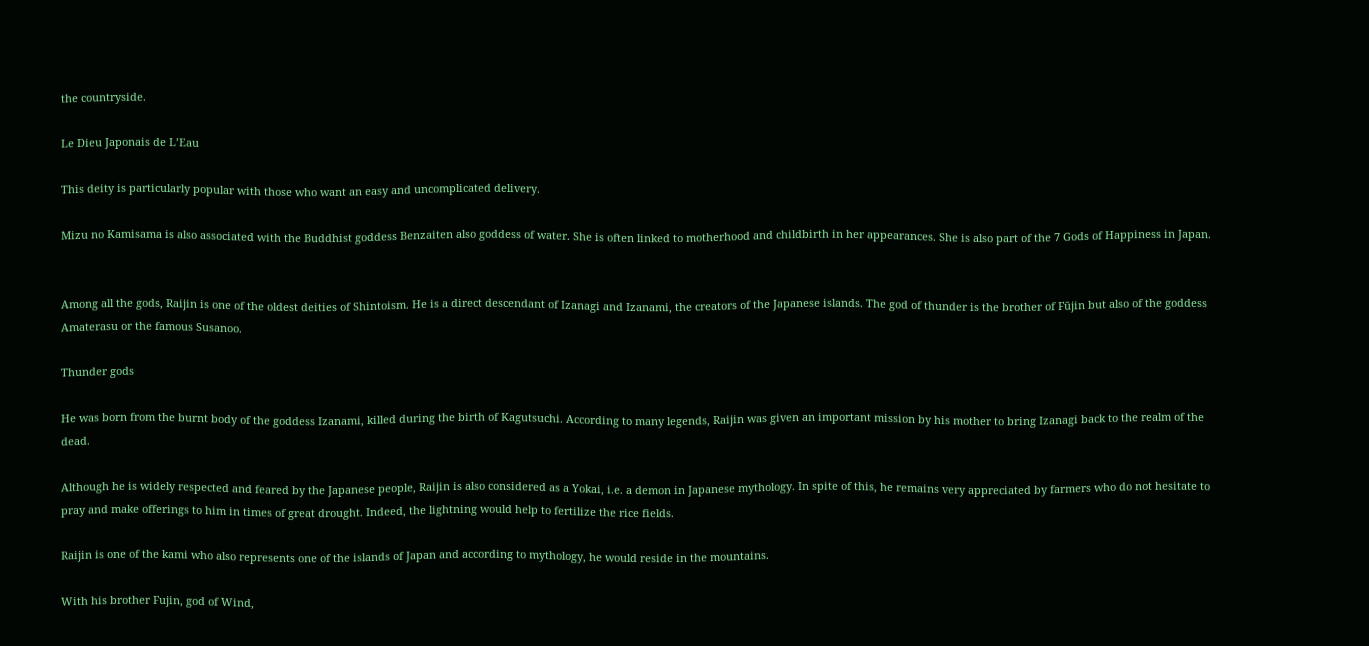the countryside.

Le Dieu Japonais de L’Eau

This deity is particularly popular with those who want an easy and uncomplicated delivery.

Mizu no Kamisama is also associated with the Buddhist goddess Benzaiten also goddess of water. She is often linked to motherhood and childbirth in her appearances. She is also part of the 7 Gods of Happiness in Japan.


Among all the gods, Raijin is one of the oldest deities of Shintoism. He is a direct descendant of Izanagi and Izanami, the creators of the Japanese islands. The god of thunder is the brother of Fūjin but also of the goddess Amaterasu or the famous Susanoo.

Thunder gods

He was born from the burnt body of the goddess Izanami, killed during the birth of Kagutsuchi. According to many legends, Raijin was given an important mission by his mother to bring Izanagi back to the realm of the dead.

Although he is widely respected and feared by the Japanese people, Raijin is also considered as a Yokai, i.e. a demon in Japanese mythology. In spite of this, he remains very appreciated by farmers who do not hesitate to pray and make offerings to him in times of great drought. Indeed, the lightning would help to fertilize the rice fields.

Raijin is one of the kami who also represents one of the islands of Japan and according to mythology, he would reside in the mountains.

With his brother Fujin, god of Wind,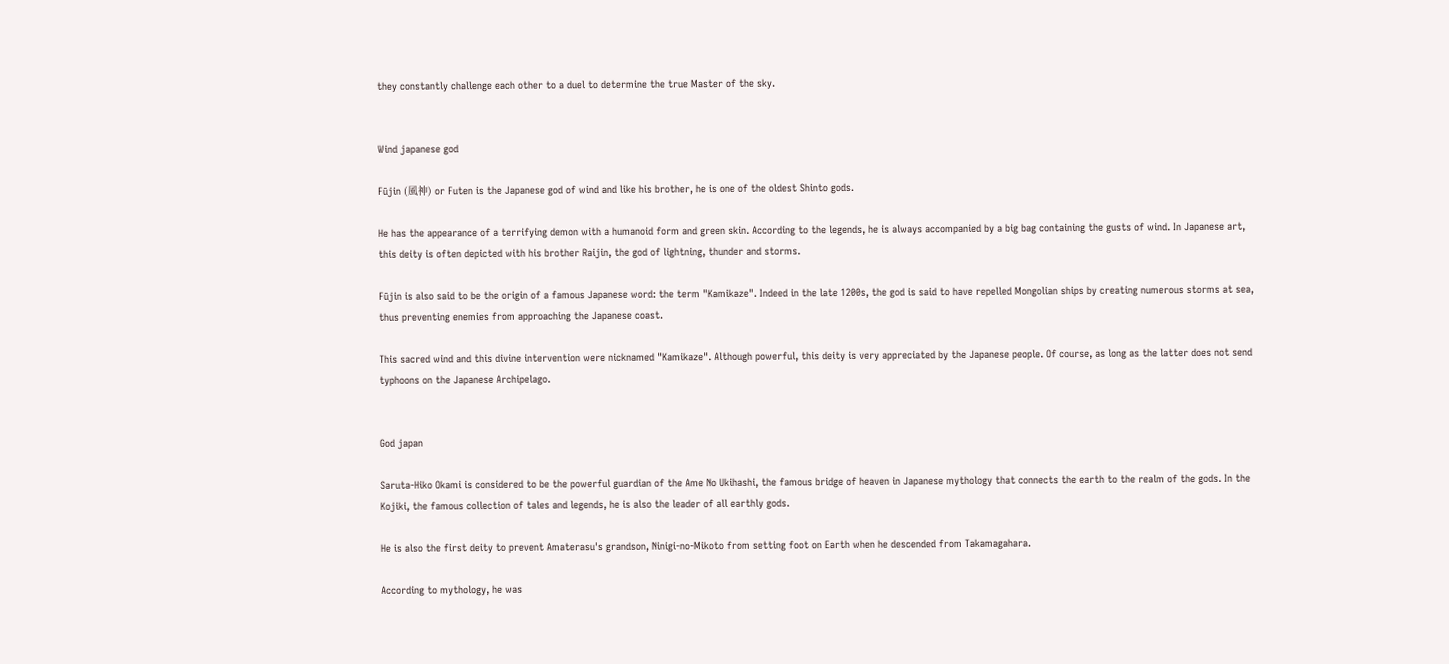they constantly challenge each other to a duel to determine the true Master of the sky.


Wind japanese god

Fūjin (風神) or Futen is the Japanese god of wind and like his brother, he is one of the oldest Shinto gods.

He has the appearance of a terrifying demon with a humanoid form and green skin. According to the legends, he is always accompanied by a big bag containing the gusts of wind. In Japanese art, this deity is often depicted with his brother Raijin, the god of lightning, thunder and storms.

Fūjin is also said to be the origin of a famous Japanese word: the term "Kamikaze". Indeed in the late 1200s, the god is said to have repelled Mongolian ships by creating numerous storms at sea, thus preventing enemies from approaching the Japanese coast.

This sacred wind and this divine intervention were nicknamed "Kamikaze". Although powerful, this deity is very appreciated by the Japanese people. Of course, as long as the latter does not send typhoons on the Japanese Archipelago.


God japan

Saruta-Hiko Okami is considered to be the powerful guardian of the Ame No Ukihashi, the famous bridge of heaven in Japanese mythology that connects the earth to the realm of the gods. In the Kojiki, the famous collection of tales and legends, he is also the leader of all earthly gods.

He is also the first deity to prevent Amaterasu's grandson, Ninigi-no-Mikoto from setting foot on Earth when he descended from Takamagahara.

According to mythology, he was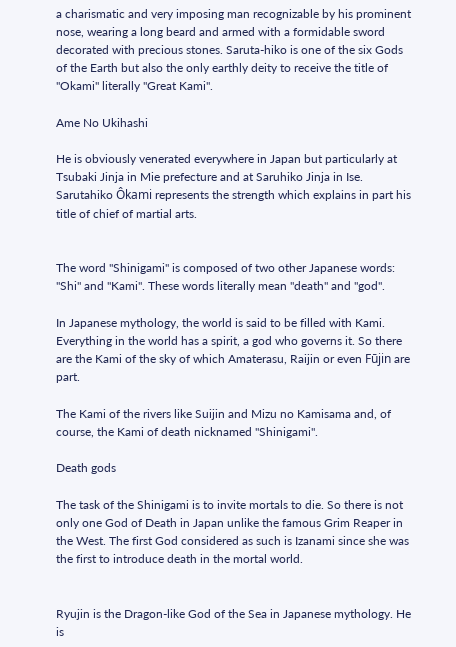a charismatic and very imposing man recognizable by his prominent nose, wearing a long beard and armed with a formidable sword decorated with precious stones. Saruta-hiko is one of the six Gods of the Earth but also the only earthly deity to receive the title of "Okami" literally "Great Kami".

Ame No Ukihashi

He is obviously venerated everywhere in Japan but particularly at Tsubaki Jinja in Mie prefecture and at Saruhiko Jinja in Ise. Sarutahiko Ôkami represents the strength which explains in part his title of chief of martial arts.


The word "Shinigami" is composed of two other Japanese words: "Shi" and "Kami". These words literally mean "death" and "god".

In Japanese mythology, the world is said to be filled with Kami. Everything in the world has a spirit, a god who governs it. So there are the Kami of the sky of which Amaterasu, Raijin or even Fūjin are part.

The Kami of the rivers like Suijin and Mizu no Kamisama and, of course, the Kami of death nicknamed "Shinigami".

Death gods

The task of the Shinigami is to invite mortals to die. So there is not only one God of Death in Japan unlike the famous Grim Reaper in the West. The first God considered as such is Izanami since she was the first to introduce death in the mortal world.


Ryujin is the Dragon-like God of the Sea in Japanese mythology. He is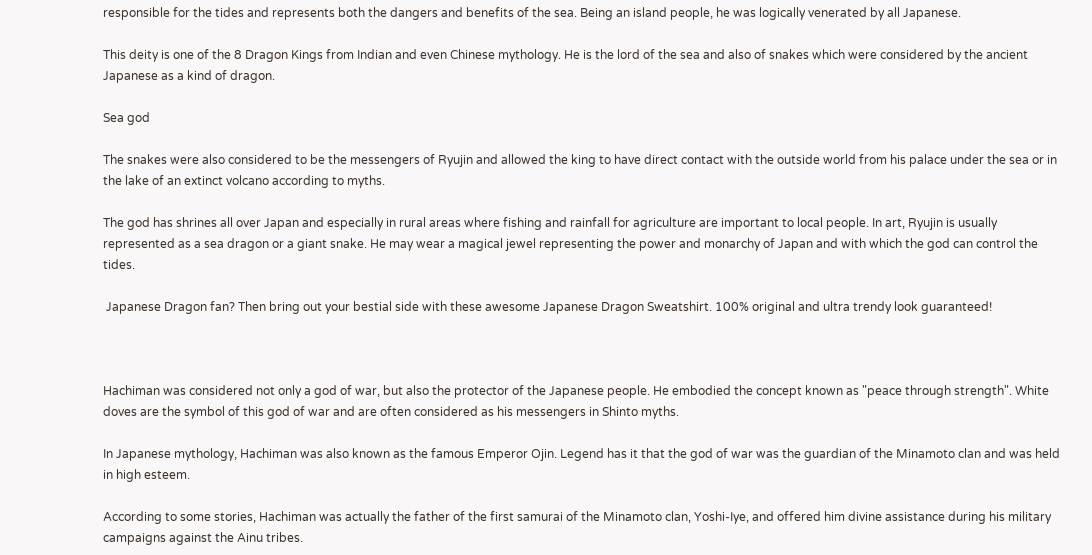responsible for the tides and represents both the dangers and benefits of the sea. Being an island people, he was logically venerated by all Japanese.

This deity is one of the 8 Dragon Kings from Indian and even Chinese mythology. He is the lord of the sea and also of snakes which were considered by the ancient Japanese as a kind of dragon.

Sea god

The snakes were also considered to be the messengers of Ryujin and allowed the king to have direct contact with the outside world from his palace under the sea or in the lake of an extinct volcano according to myths.

The god has shrines all over Japan and especially in rural areas where fishing and rainfall for agriculture are important to local people. In art, Ryujin is usually represented as a sea dragon or a giant snake. He may wear a magical jewel representing the power and monarchy of Japan and with which the god can control the tides.

 Japanese Dragon fan? Then bring out your bestial side with these awesome Japanese Dragon Sweatshirt. 100% original and ultra trendy look guaranteed!



Hachiman was considered not only a god of war, but also the protector of the Japanese people. He embodied the concept known as "peace through strength". White doves are the symbol of this god of war and are often considered as his messengers in Shinto myths.

In Japanese mythology, Hachiman was also known as the famous Emperor Ojin. Legend has it that the god of war was the guardian of the Minamoto clan and was held in high esteem.

According to some stories, Hachiman was actually the father of the first samurai of the Minamoto clan, Yoshi-Iye, and offered him divine assistance during his military campaigns against the Ainu tribes.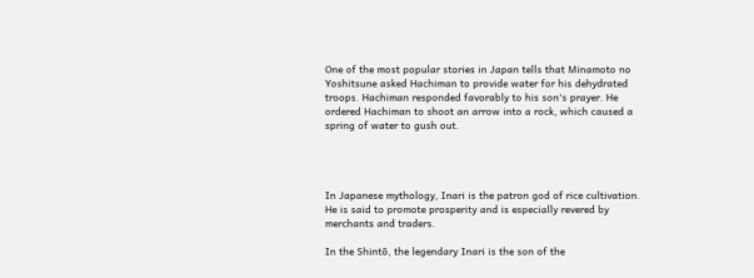One of the most popular stories in Japan tells that Minamoto no Yoshitsune asked Hachiman to provide water for his dehydrated troops. Hachiman responded favorably to his son's prayer. He ordered Hachiman to shoot an arrow into a rock, which caused a spring of water to gush out.




In Japanese mythology, Inari is the patron god of rice cultivation. He is said to promote prosperity and is especially revered by merchants and traders.

In the Shintō, the legendary Inari is the son of the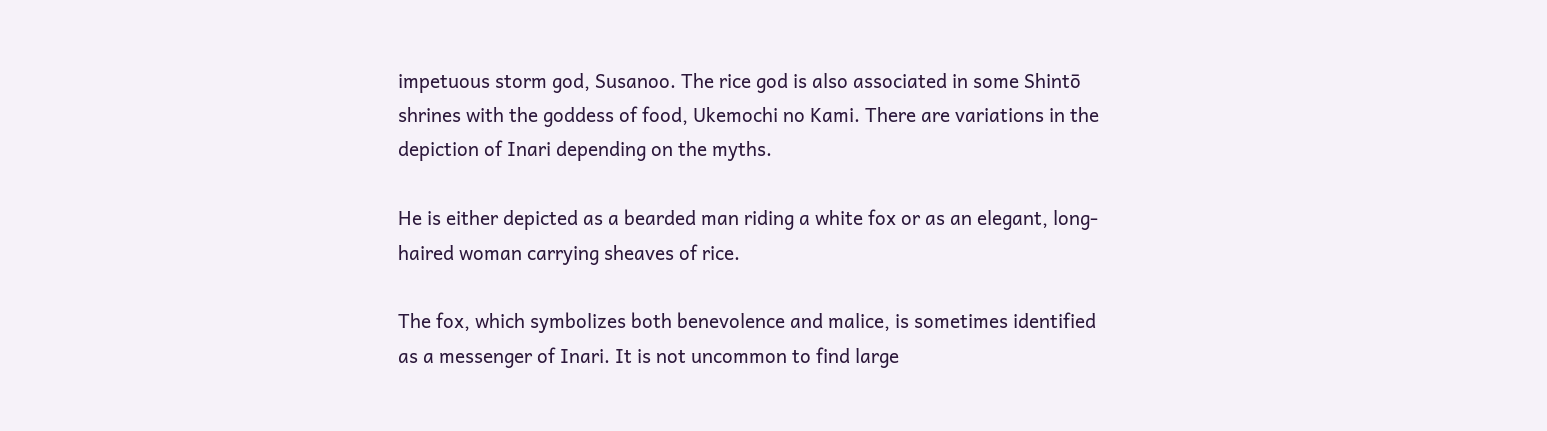impetuous storm god, Susanoo. The rice god is also associated in some Shintō shrines with the goddess of food, Ukemochi no Kami. There are variations in the depiction of Inari depending on the myths.

He is either depicted as a bearded man riding a white fox or as an elegant, long-haired woman carrying sheaves of rice.

The fox, which symbolizes both benevolence and malice, is sometimes identified as a messenger of Inari. It is not uncommon to find large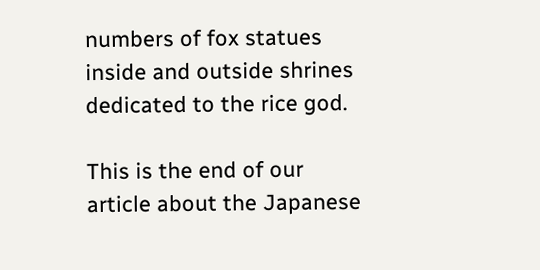numbers of fox statues inside and outside shrines dedicated to the rice god.

This is the end of our article about the Japanese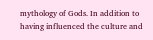mythology of Gods. In addition to having influenced the culture and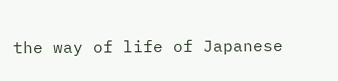the way of life of Japanese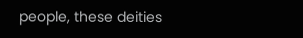people, these deities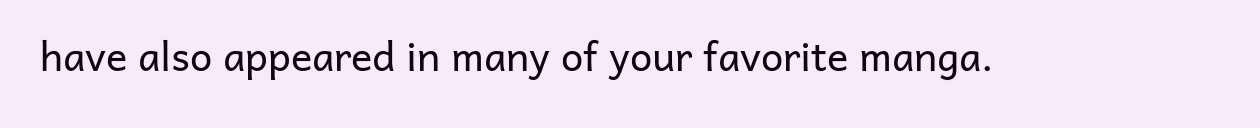have also appeared in many of your favorite manga.